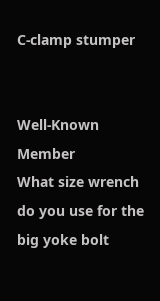C-clamp stumper


Well-Known Member
What size wrench do you use for the big yoke bolt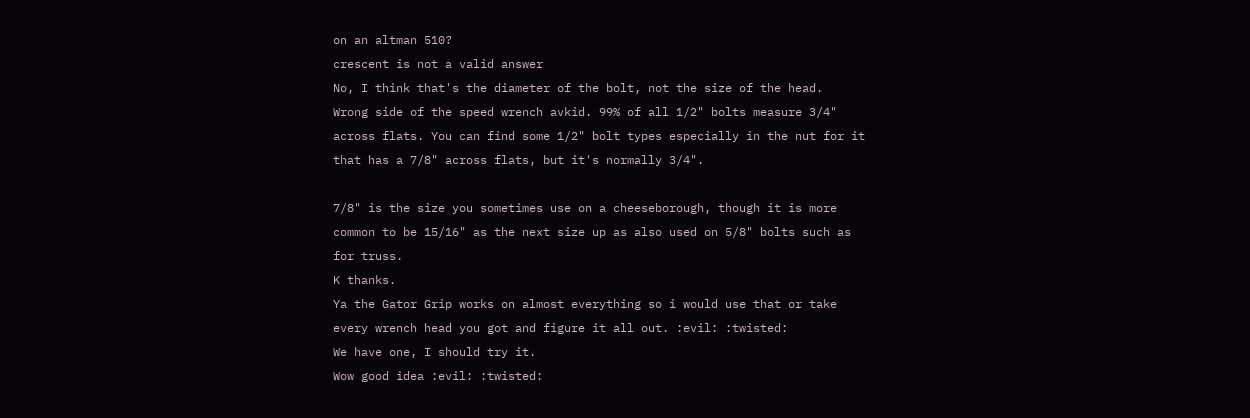on an altman 510?
crescent is not a valid answer
No, I think that's the diameter of the bolt, not the size of the head.
Wrong side of the speed wrench avkid. 99% of all 1/2" bolts measure 3/4" across flats. You can find some 1/2" bolt types especially in the nut for it that has a 7/8" across flats, but it's normally 3/4".

7/8" is the size you sometimes use on a cheeseborough, though it is more common to be 15/16" as the next size up as also used on 5/8" bolts such as for truss.
K thanks.
Ya the Gator Grip works on almost everything so i would use that or take every wrench head you got and figure it all out. :evil: :twisted:
We have one, I should try it.
Wow good idea :evil: :twisted: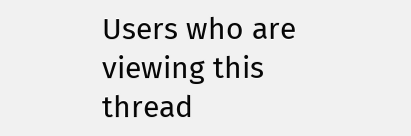Users who are viewing this thread